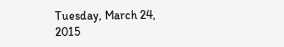Tuesday, March 24, 2015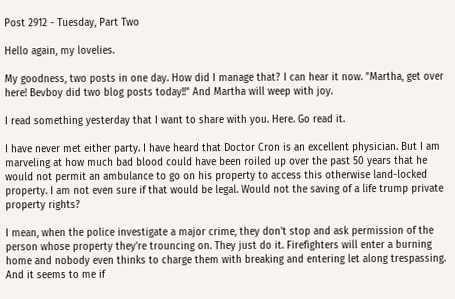Post 2912 - Tuesday, Part Two

Hello again, my lovelies.

My goodness, two posts in one day. How did I manage that? I can hear it now. "Martha, get over here! Bevboy did two blog posts today!!" And Martha will weep with joy.

I read something yesterday that I want to share with you. Here. Go read it.

I have never met either party. I have heard that Doctor Cron is an excellent physician. But I am marveling at how much bad blood could have been roiled up over the past 50 years that he would not permit an ambulance to go on his property to access this otherwise land-locked property. I am not even sure if that would be legal. Would not the saving of a life trump private property rights?

I mean, when the police investigate a major crime, they don't stop and ask permission of the person whose property they're trouncing on. They just do it. Firefighters will enter a burning home and nobody even thinks to charge them with breaking and entering let along trespassing. And it seems to me if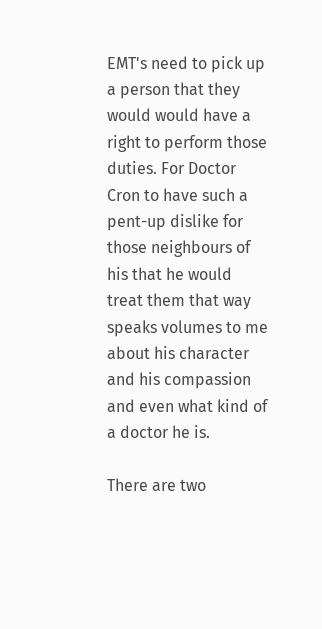EMT's need to pick up a person that they would would have a right to perform those duties. For Doctor Cron to have such a pent-up dislike for those neighbours of his that he would treat them that way speaks volumes to me about his character and his compassion and even what kind of a doctor he is.

There are two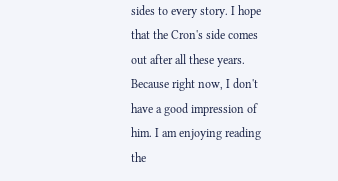sides to every story. I hope that the Cron's side comes out after all these years. Because right now, I don't have a good impression of him. I am enjoying reading the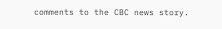comments to the CBC news story.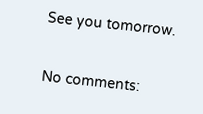See you tomorrow.


No comments: